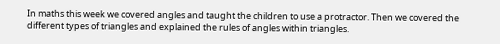In maths this week we covered angles and taught the children to use a protractor. Then we covered the different types of triangles and explained the rules of angles within triangles.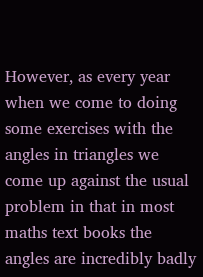However, as every year when we come to doing some exercises with the angles in triangles we come up against the usual problem in that in most maths text books the angles are incredibly badly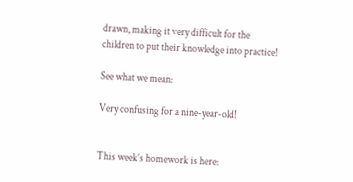drawn, making it very difficult for the children to put their knowledge into practice!

See what we mean:

Very confusing for a nine-year-old!


This week’s homework is here: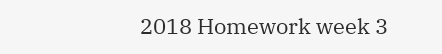2018 Homework week 3